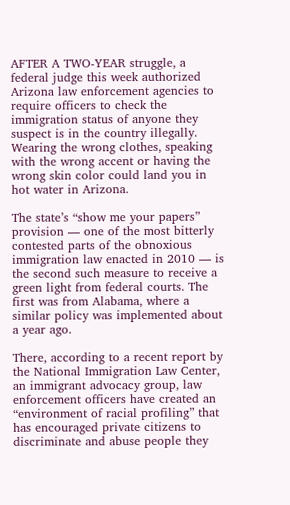AFTER A TWO-YEAR struggle, a federal judge this week authorized Arizona law enforcement agencies to require officers to check the immigration status of anyone they suspect is in the country illegally. Wearing the wrong clothes, speaking with the wrong accent or having the wrong skin color could land you in hot water in Arizona.

The state’s “show me your papers” provision — one of the most bitterly contested parts of the obnoxious immigration law enacted in 2010 — is the second such measure to receive a green light from federal courts. The first was from Alabama, where a similar policy was implemented about a year ago.

There, according to a recent report by the National Immigration Law Center, an immigrant advocacy group, law enforcement officers have created an “environment of racial profiling” that has encouraged private citizens to discriminate and abuse people they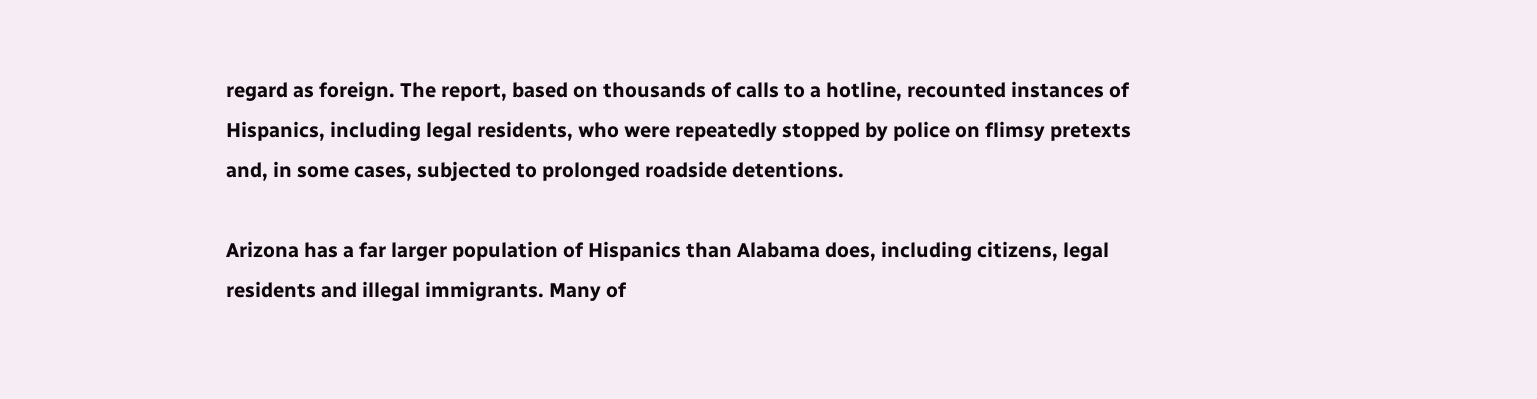regard as foreign. The report, based on thousands of calls to a hotline, recounted instances of Hispanics, including legal residents, who were repeatedly stopped by police on flimsy pretexts and, in some cases, subjected to prolonged roadside detentions.

Arizona has a far larger population of Hispanics than Alabama does, including citizens, legal residents and illegal immigrants. Many of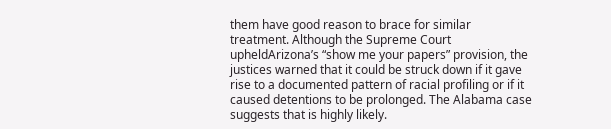them have good reason to brace for similar treatment. Although the Supreme Court upheldArizona’s “show me your papers” provision, the justices warned that it could be struck down if it gave rise to a documented pattern of racial profiling or if it caused detentions to be prolonged. The Alabama case suggests that is highly likely.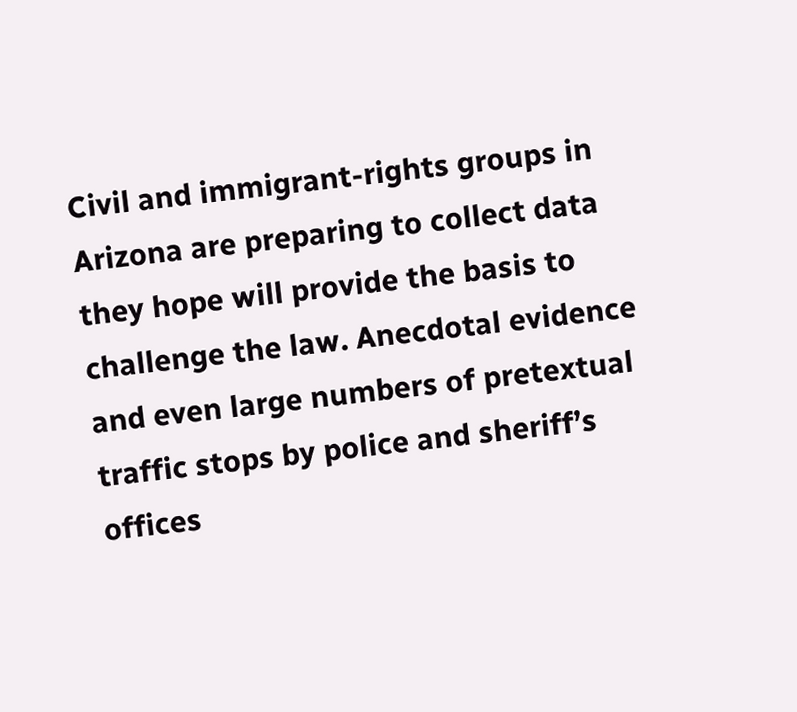Civil and immigrant-rights groups in Arizona are preparing to collect data they hope will provide the basis to challenge the law. Anecdotal evidence and even large numbers of pretextual traffic stops by police and sheriff’s offices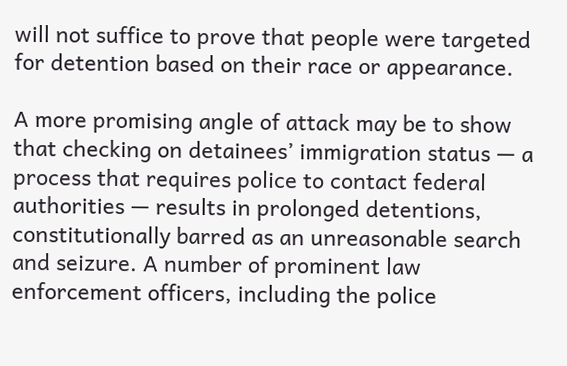will not suffice to prove that people were targeted for detention based on their race or appearance.

A more promising angle of attack may be to show that checking on detainees’ immigration status — a process that requires police to contact federal authorities — results in prolonged detentions, constitutionally barred as an unreasonable search and seizure. A number of prominent law enforcement officers, including the police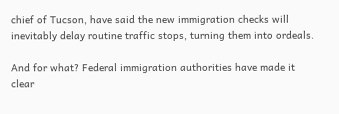chief of Tucson, have said the new immigration checks will inevitably delay routine traffic stops, turning them into ordeals.

And for what? Federal immigration authorities have made it clear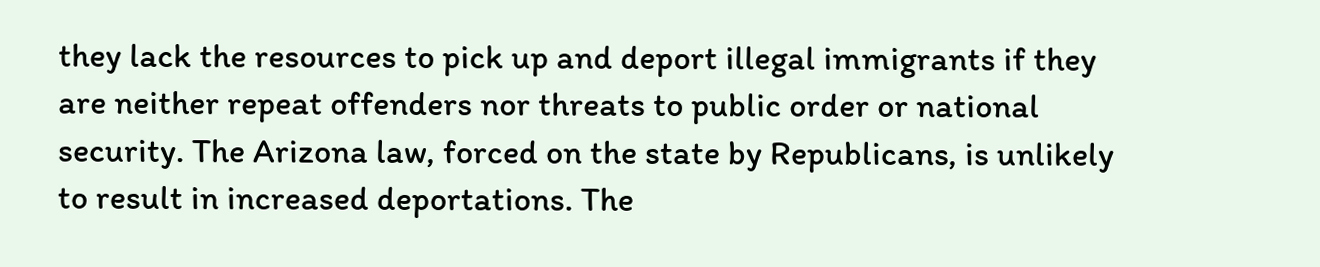they lack the resources to pick up and deport illegal immigrants if they are neither repeat offenders nor threats to public order or national security. The Arizona law, forced on the state by Republicans, is unlikely to result in increased deportations. The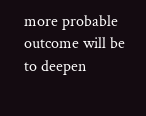more probable outcome will be to deepen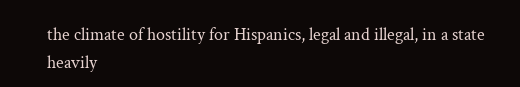the climate of hostility for Hispanics, legal and illegal, in a state heavily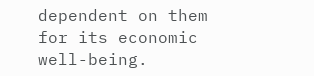dependent on them for its economic well-being.